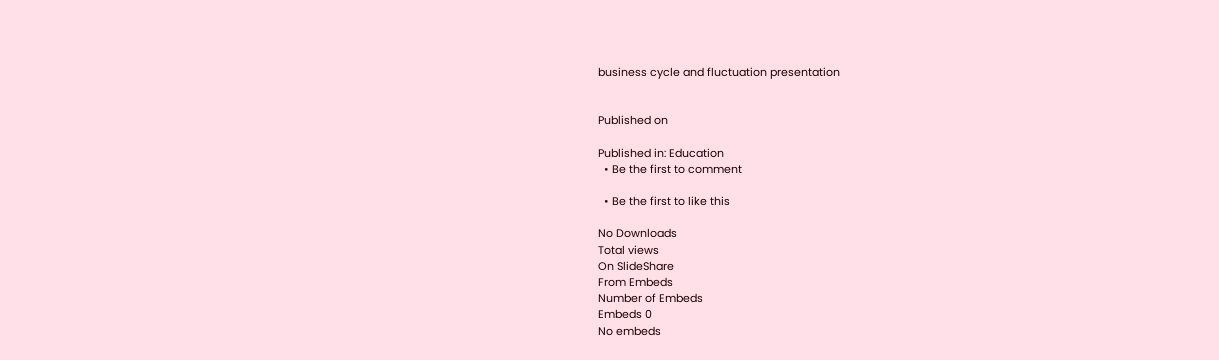business cycle and fluctuation presentation


Published on

Published in: Education
  • Be the first to comment

  • Be the first to like this

No Downloads
Total views
On SlideShare
From Embeds
Number of Embeds
Embeds 0
No embeds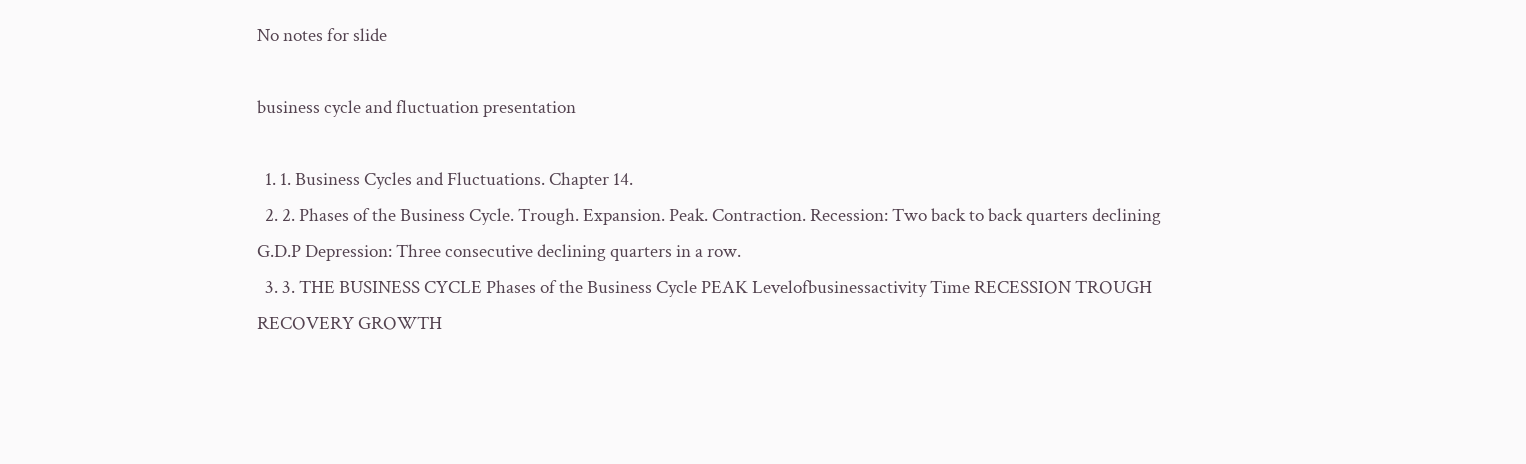No notes for slide

business cycle and fluctuation presentation

  1. 1. Business Cycles and Fluctuations. Chapter 14.
  2. 2. Phases of the Business Cycle. Trough. Expansion. Peak. Contraction. Recession: Two back to back quarters declining G.D.P Depression: Three consecutive declining quarters in a row.
  3. 3. THE BUSINESS CYCLE Phases of the Business Cycle PEAK Levelofbusinessactivity Time RECESSION TROUGH RECOVERY GROWTH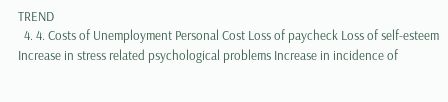TREND
  4. 4. Costs of Unemployment Personal Cost Loss of paycheck Loss of self-esteem Increase in stress related psychological problems Increase in incidence of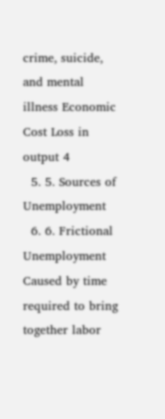crime, suicide, and mental illness Economic Cost Loss in output 4
  5. 5. Sources of Unemployment
  6. 6. Frictional Unemployment Caused by time required to bring together labor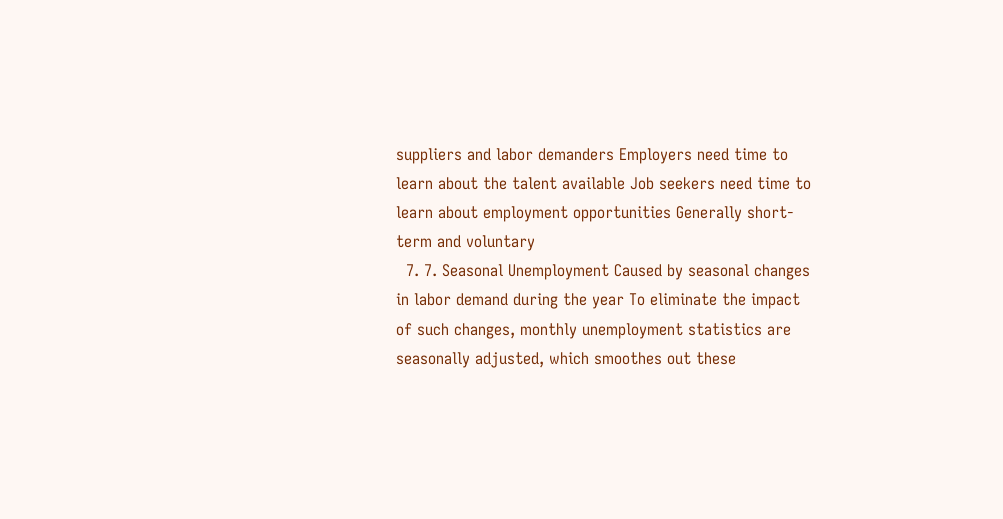suppliers and labor demanders Employers need time to learn about the talent available Job seekers need time to learn about employment opportunities Generally short-term and voluntary
  7. 7. Seasonal Unemployment Caused by seasonal changes in labor demand during the year To eliminate the impact of such changes, monthly unemployment statistics are seasonally adjusted, which smoothes out these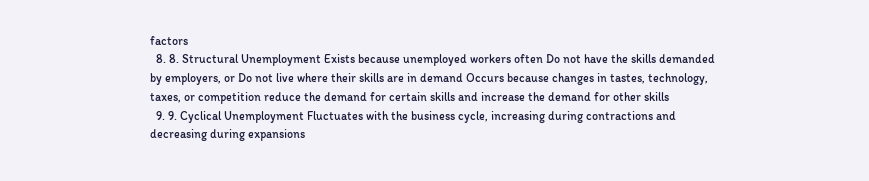factors
  8. 8. Structural Unemployment Exists because unemployed workers often Do not have the skills demanded by employers, or Do not live where their skills are in demand Occurs because changes in tastes, technology, taxes, or competition reduce the demand for certain skills and increase the demand for other skills
  9. 9. Cyclical Unemployment Fluctuates with the business cycle, increasing during contractions and decreasing during expansions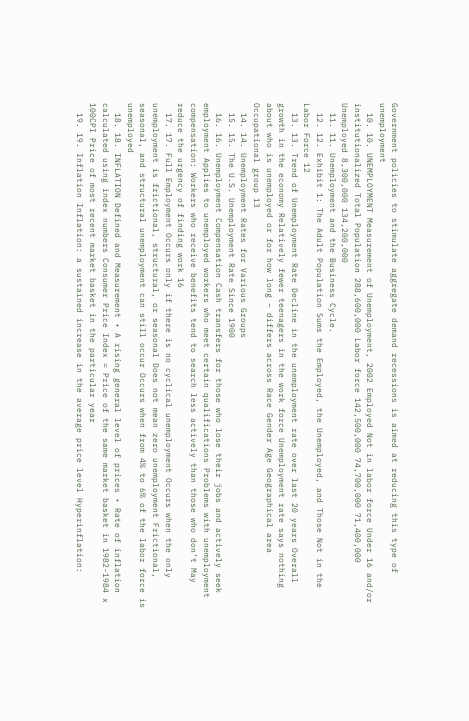Government policies to stimulate aggregate demand recessions is aimed at reducing this type of unemployment
  10. 10. UNEMPLOYMENT Measurement of Unemployment, 2002 Employed Not in labor force Under 16 and/or institutionalized Total Population 288,600,000 Labor force 142,500,000 74,700,000 71,400,000 Unemployed 8,300,000 134,200,000
  11. 11. Unemployment and the Business Cycle.
  12. 12. Exhibit 1: The Adult Population Sums the Employed, the Unemployed, and Those Not in the Labor Force 12
  13. 13. Trend of Unemployment Rate Decline in the unemployment rate over last 20 years Overall growth in the economy Relatively fewer teenagers in the work force Unemployment rate says nothing about who is unemployed or for how long – differs across Race Gender Age Geographical area Occupational group 13
  14. 14. Unemployment Rates for Various Groups
  15. 15. The U.S. Unemployment Rate Since 1900
  16. 16. Unemployment Compensation Cash transfers for those who lose their jobs and actively seek employment Applies to unemployed workers who meet certain qualifications Problems with unemployment compensation: Workers who receive benefits tend to search less actively than those who don’t May reduce the urgency of finding work 16
  17. 17. Full Employment Occurs only if there is no cyclical unemployment Occurs when the only unemployment is frictional, structural, or seasonal Does not mean zero unemployment Frictional, seasonal, and structural unemployment can still occur Occurs when from 4% to 6% of the labor force is unemployed
  18. 18. INFLATION Defined and Measurement • A rising general level of prices • Rate of inflation calculated using index numbers Consumer Price Index = Price of the same market basket in 1982-1984 x 100CPI Price of most recent market basket in the particular year
  19. 19. Inflation Inflation: a sustained increase in the average price level Hyperinflation: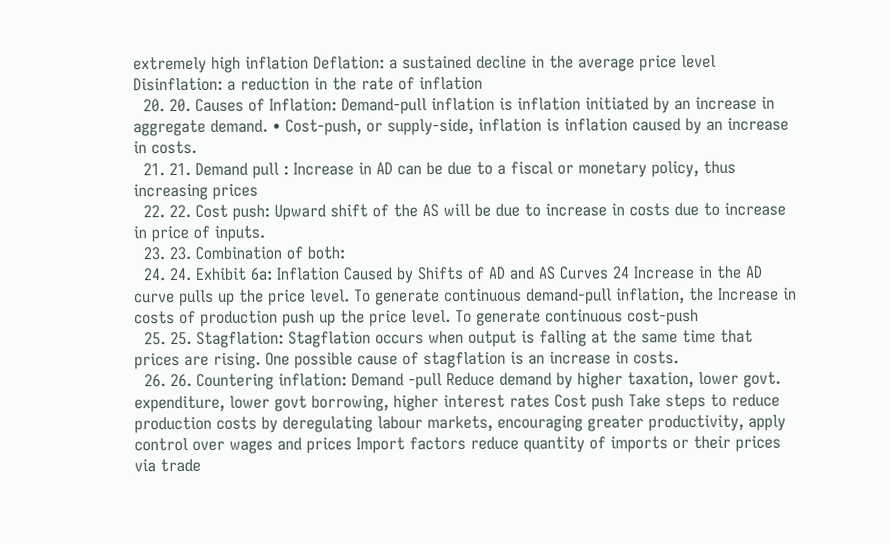extremely high inflation Deflation: a sustained decline in the average price level Disinflation: a reduction in the rate of inflation
  20. 20. Causes of Inflation: Demand-pull inflation is inflation initiated by an increase in aggregate demand. • Cost-push, or supply-side, inflation is inflation caused by an increase in costs.
  21. 21. Demand pull : Increase in AD can be due to a fiscal or monetary policy, thus increasing prices
  22. 22. Cost push: Upward shift of the AS will be due to increase in costs due to increase in price of inputs.
  23. 23. Combination of both:
  24. 24. Exhibit 6a: Inflation Caused by Shifts of AD and AS Curves 24 Increase in the AD curve pulls up the price level. To generate continuous demand-pull inflation, the Increase in costs of production push up the price level. To generate continuous cost-push
  25. 25. Stagflation: Stagflation occurs when output is falling at the same time that prices are rising. One possible cause of stagflation is an increase in costs.
  26. 26. Countering inflation: Demand -pull Reduce demand by higher taxation, lower govt. expenditure, lower govt borrowing, higher interest rates Cost push Take steps to reduce production costs by deregulating labour markets, encouraging greater productivity, apply control over wages and prices Import factors reduce quantity of imports or their prices via trade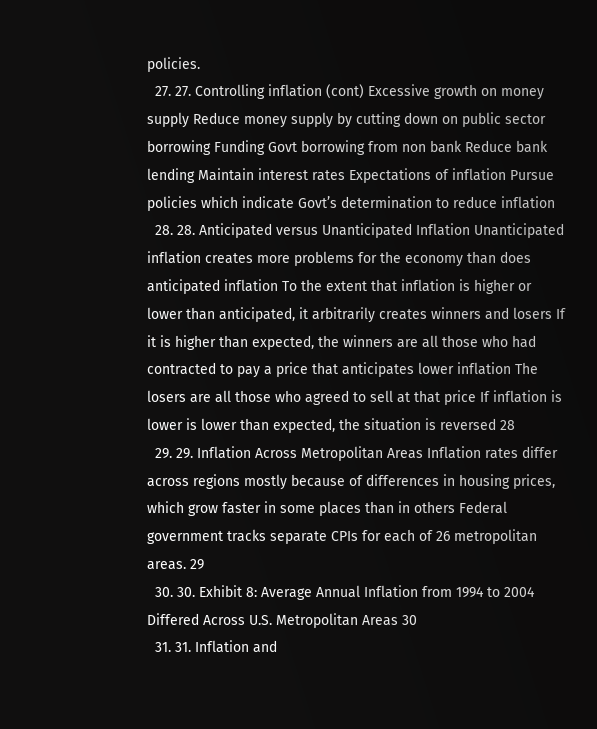policies.
  27. 27. Controlling inflation (cont) Excessive growth on money supply Reduce money supply by cutting down on public sector borrowing Funding Govt borrowing from non bank Reduce bank lending Maintain interest rates Expectations of inflation Pursue policies which indicate Govt’s determination to reduce inflation
  28. 28. Anticipated versus Unanticipated Inflation Unanticipated inflation creates more problems for the economy than does anticipated inflation To the extent that inflation is higher or lower than anticipated, it arbitrarily creates winners and losers If it is higher than expected, the winners are all those who had contracted to pay a price that anticipates lower inflation The losers are all those who agreed to sell at that price If inflation is lower is lower than expected, the situation is reversed 28
  29. 29. Inflation Across Metropolitan Areas Inflation rates differ across regions mostly because of differences in housing prices, which grow faster in some places than in others Federal government tracks separate CPIs for each of 26 metropolitan areas. 29
  30. 30. Exhibit 8: Average Annual Inflation from 1994 to 2004 Differed Across U.S. Metropolitan Areas 30
  31. 31. Inflation and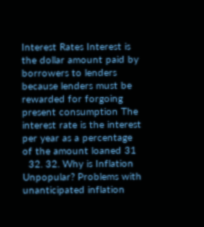Interest Rates Interest is the dollar amount paid by borrowers to lenders because lenders must be rewarded for forgoing present consumption The interest rate is the interest per year as a percentage of the amount loaned 31
  32. 32. Why is Inflation Unpopular? Problems with unanticipated inflation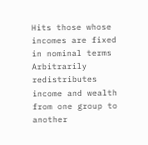Hits those whose incomes are fixed in nominal terms Arbitrarily redistributes income and wealth from one group to another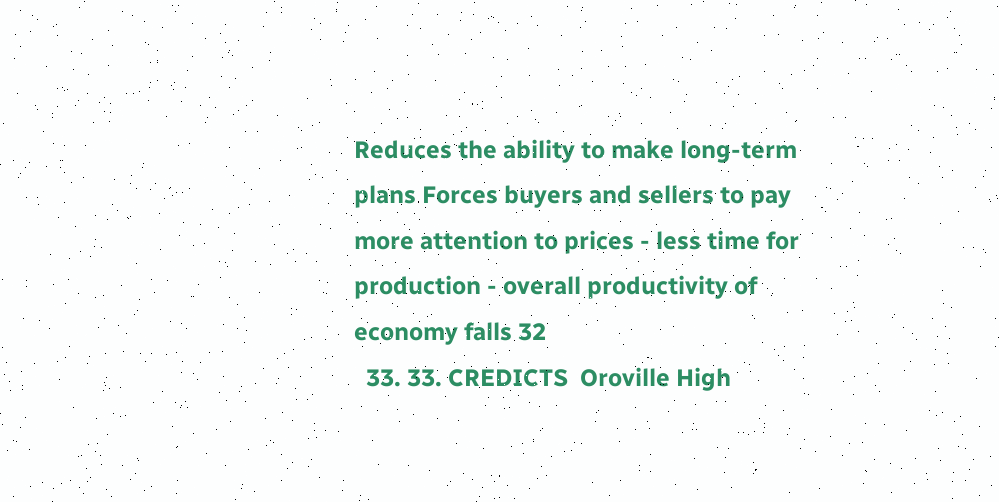Reduces the ability to make long-term plans Forces buyers and sellers to pay more attention to prices - less time for production - overall productivity of economy falls 32
  33. 33. CREDICTS  Oroville High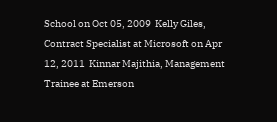School on Oct 05, 2009  Kelly Giles, Contract Specialist at Microsoft on Apr 12, 2011  Kinnar Majithia, Management Trainee at Emerson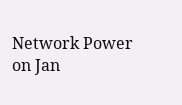Network Power on Jan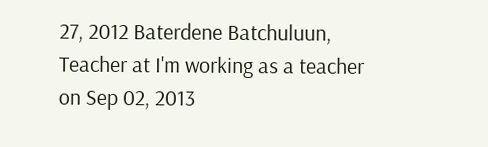27, 2012 Baterdene Batchuluun, Teacher at I'm working as a teacher on Sep 02, 2013